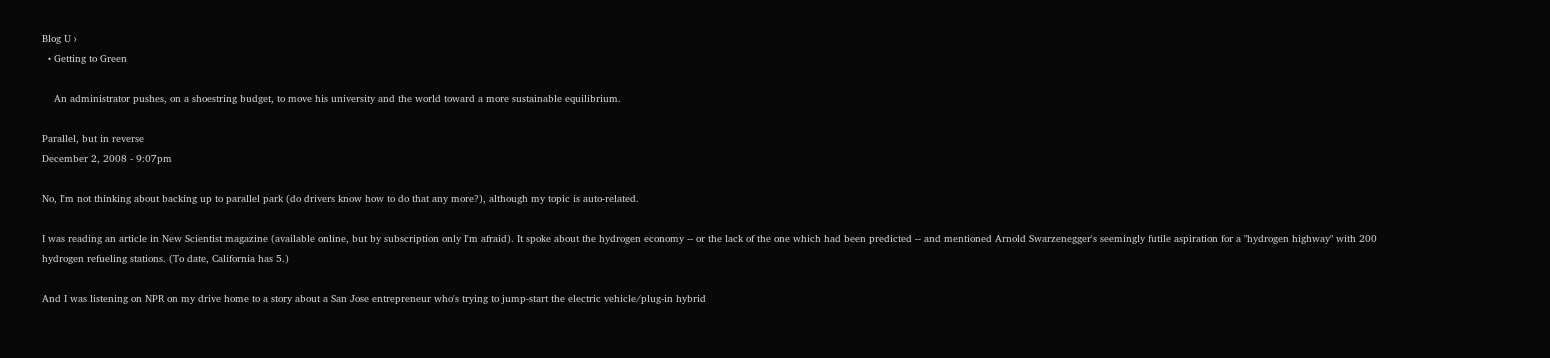Blog U ›
  • Getting to Green

    An administrator pushes, on a shoestring budget, to move his university and the world toward a more sustainable equilibrium.

Parallel, but in reverse
December 2, 2008 - 9:07pm

No, I'm not thinking about backing up to parallel park (do drivers know how to do that any more?), although my topic is auto-related.

I was reading an article in New Scientist magazine (available online, but by subscription only I'm afraid). It spoke about the hydrogen economy -- or the lack of the one which had been predicted -- and mentioned Arnold Swarzenegger's seemingly futile aspiration for a "hydrogen highway" with 200 hydrogen refueling stations. (To date, California has 5.)

And I was listening on NPR on my drive home to a story about a San Jose entrepreneur who's trying to jump-start the electric vehicle/plug-in hybrid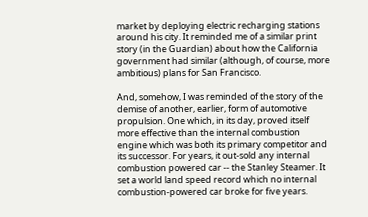market by deploying electric recharging stations around his city. It reminded me of a similar print story (in the Guardian) about how the California government had similar (although, of course, more ambitious) plans for San Francisco.

And, somehow, I was reminded of the story of the demise of another, earlier, form of automotive propulsion. One which, in its day, proved itself more effective than the internal combustion engine which was both its primary competitor and its successor. For years, it out-sold any internal combustion powered car -- the Stanley Steamer. It set a world land speed record which no internal combustion-powered car broke for five years.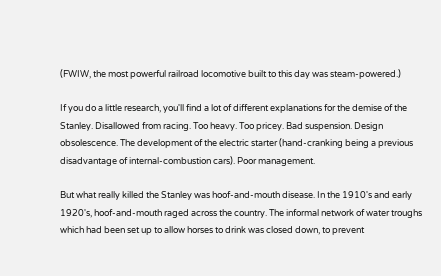(FWIW, the most powerful railroad locomotive built to this day was steam-powered.)

If you do a little research, you'll find a lot of different explanations for the demise of the Stanley. Disallowed from racing. Too heavy. Too pricey. Bad suspension. Design obsolescence. The development of the electric starter (hand-cranking being a previous disadvantage of internal-combustion cars). Poor management.

But what really killed the Stanley was hoof-and-mouth disease. In the 1910's and early 1920's, hoof-and-mouth raged across the country. The informal network of water troughs which had been set up to allow horses to drink was closed down, to prevent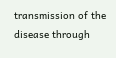transmission of the disease through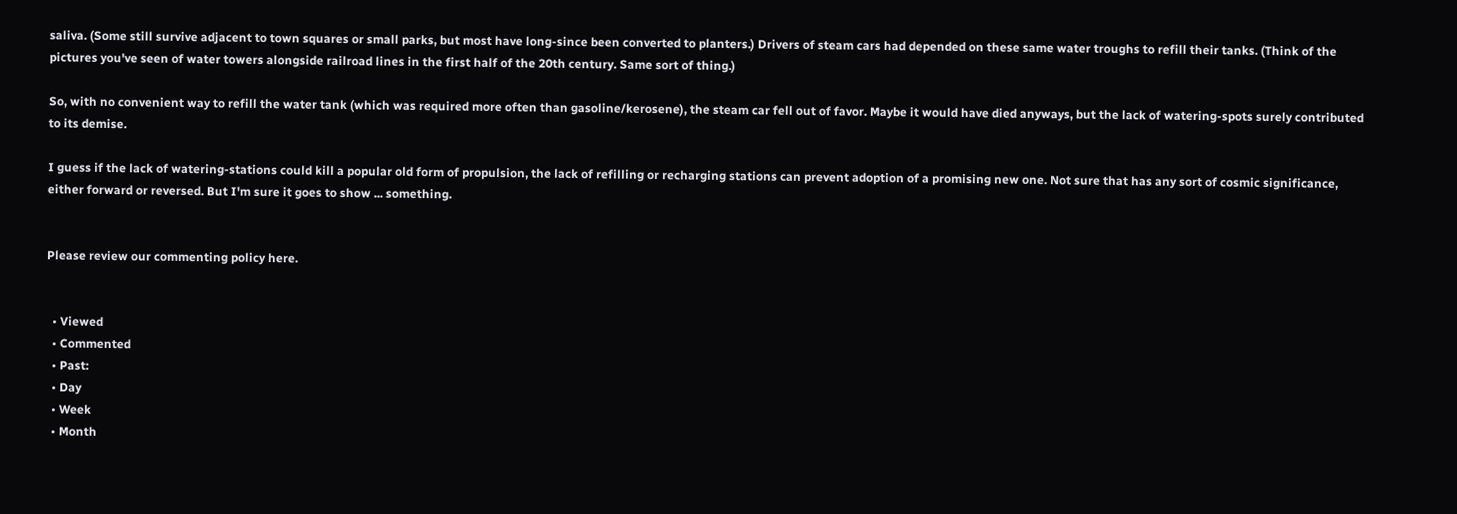saliva. (Some still survive adjacent to town squares or small parks, but most have long-since been converted to planters.) Drivers of steam cars had depended on these same water troughs to refill their tanks. (Think of the pictures you've seen of water towers alongside railroad lines in the first half of the 20th century. Same sort of thing.)

So, with no convenient way to refill the water tank (which was required more often than gasoline/kerosene), the steam car fell out of favor. Maybe it would have died anyways, but the lack of watering-spots surely contributed to its demise.

I guess if the lack of watering-stations could kill a popular old form of propulsion, the lack of refilling or recharging stations can prevent adoption of a promising new one. Not sure that has any sort of cosmic significance, either forward or reversed. But I'm sure it goes to show ... something.


Please review our commenting policy here.


  • Viewed
  • Commented
  • Past:
  • Day
  • Week
  • Month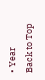• Year
Back to Top